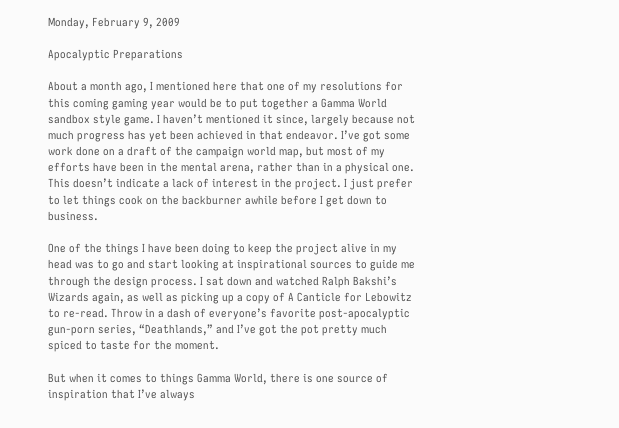Monday, February 9, 2009

Apocalyptic Preparations

About a month ago, I mentioned here that one of my resolutions for this coming gaming year would be to put together a Gamma World sandbox style game. I haven’t mentioned it since, largely because not much progress has yet been achieved in that endeavor. I’ve got some work done on a draft of the campaign world map, but most of my efforts have been in the mental arena, rather than in a physical one. This doesn’t indicate a lack of interest in the project. I just prefer to let things cook on the backburner awhile before I get down to business.

One of the things I have been doing to keep the project alive in my head was to go and start looking at inspirational sources to guide me through the design process. I sat down and watched Ralph Bakshi’s Wizards again, as well as picking up a copy of A Canticle for Lebowitz to re-read. Throw in a dash of everyone’s favorite post-apocalyptic gun-porn series, “Deathlands,” and I’ve got the pot pretty much spiced to taste for the moment.

But when it comes to things Gamma World, there is one source of inspiration that I’ve always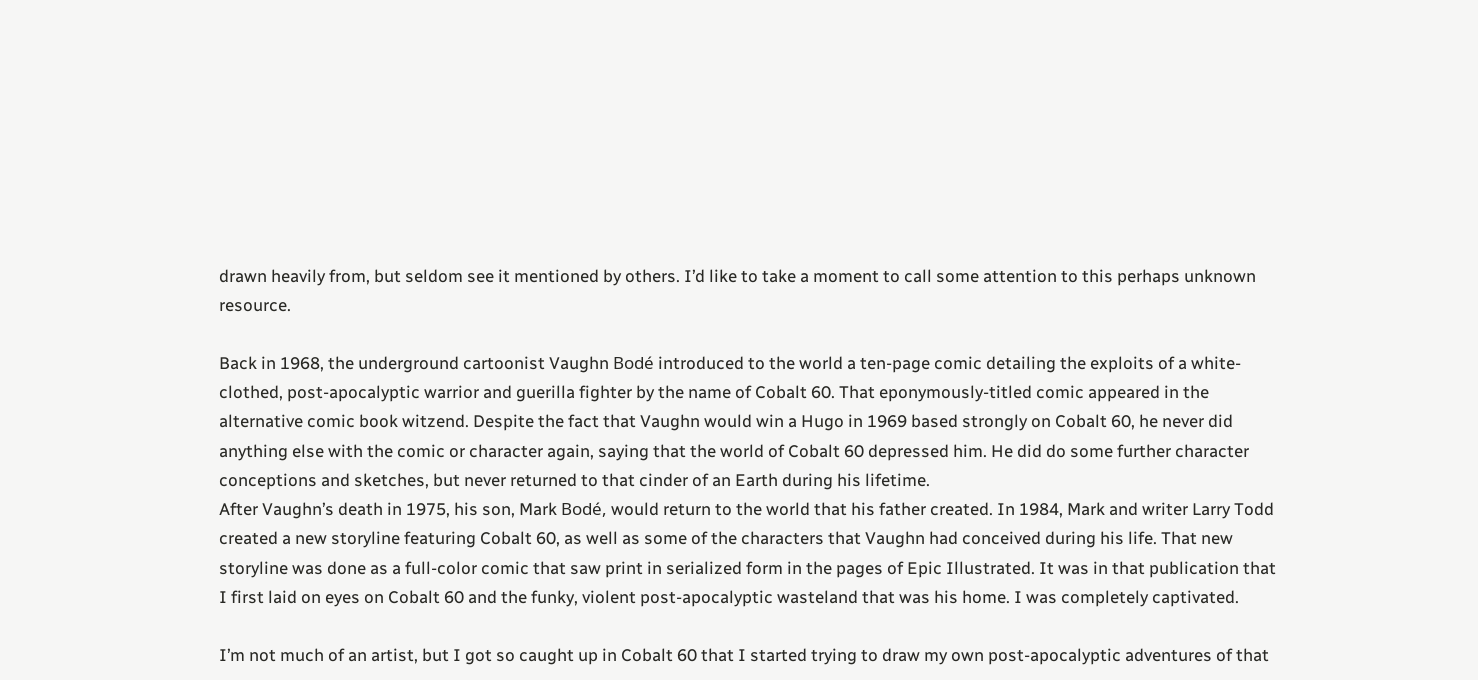drawn heavily from, but seldom see it mentioned by others. I’d like to take a moment to call some attention to this perhaps unknown resource.

Back in 1968, the underground cartoonist Vaughn Bodé introduced to the world a ten-page comic detailing the exploits of a white-clothed, post-apocalyptic warrior and guerilla fighter by the name of Cobalt 60. That eponymously-titled comic appeared in the alternative comic book witzend. Despite the fact that Vaughn would win a Hugo in 1969 based strongly on Cobalt 60, he never did anything else with the comic or character again, saying that the world of Cobalt 60 depressed him. He did do some further character conceptions and sketches, but never returned to that cinder of an Earth during his lifetime.
After Vaughn’s death in 1975, his son, Mark Bodé, would return to the world that his father created. In 1984, Mark and writer Larry Todd created a new storyline featuring Cobalt 60, as well as some of the characters that Vaughn had conceived during his life. That new storyline was done as a full-color comic that saw print in serialized form in the pages of Epic Illustrated. It was in that publication that I first laid on eyes on Cobalt 60 and the funky, violent post-apocalyptic wasteland that was his home. I was completely captivated.

I’m not much of an artist, but I got so caught up in Cobalt 60 that I started trying to draw my own post-apocalyptic adventures of that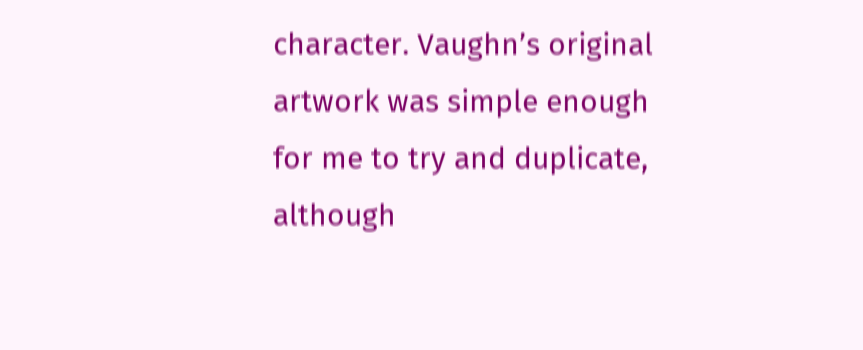character. Vaughn’s original artwork was simple enough for me to try and duplicate, although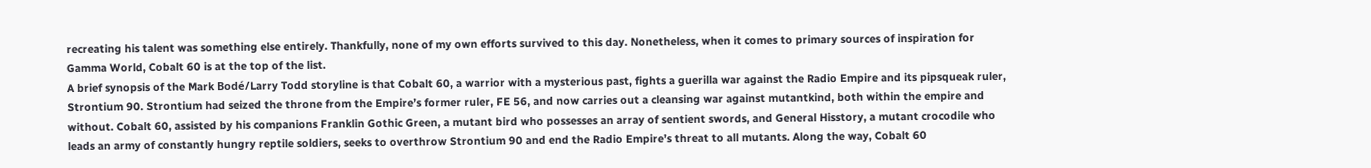recreating his talent was something else entirely. Thankfully, none of my own efforts survived to this day. Nonetheless, when it comes to primary sources of inspiration for Gamma World, Cobalt 60 is at the top of the list.
A brief synopsis of the Mark Bodé/Larry Todd storyline is that Cobalt 60, a warrior with a mysterious past, fights a guerilla war against the Radio Empire and its pipsqueak ruler, Strontium 90. Strontium had seized the throne from the Empire’s former ruler, FE 56, and now carries out a cleansing war against mutantkind, both within the empire and without. Cobalt 60, assisted by his companions Franklin Gothic Green, a mutant bird who possesses an array of sentient swords, and General Hisstory, a mutant crocodile who leads an army of constantly hungry reptile soldiers, seeks to overthrow Strontium 90 and end the Radio Empire’s threat to all mutants. Along the way, Cobalt 60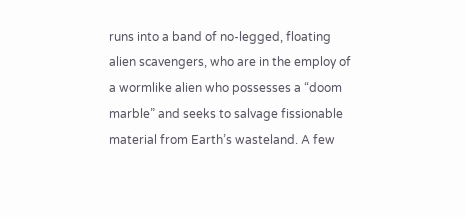runs into a band of no-legged, floating alien scavengers, who are in the employ of a wormlike alien who possesses a “doom marble” and seeks to salvage fissionable material from Earth’s wasteland. A few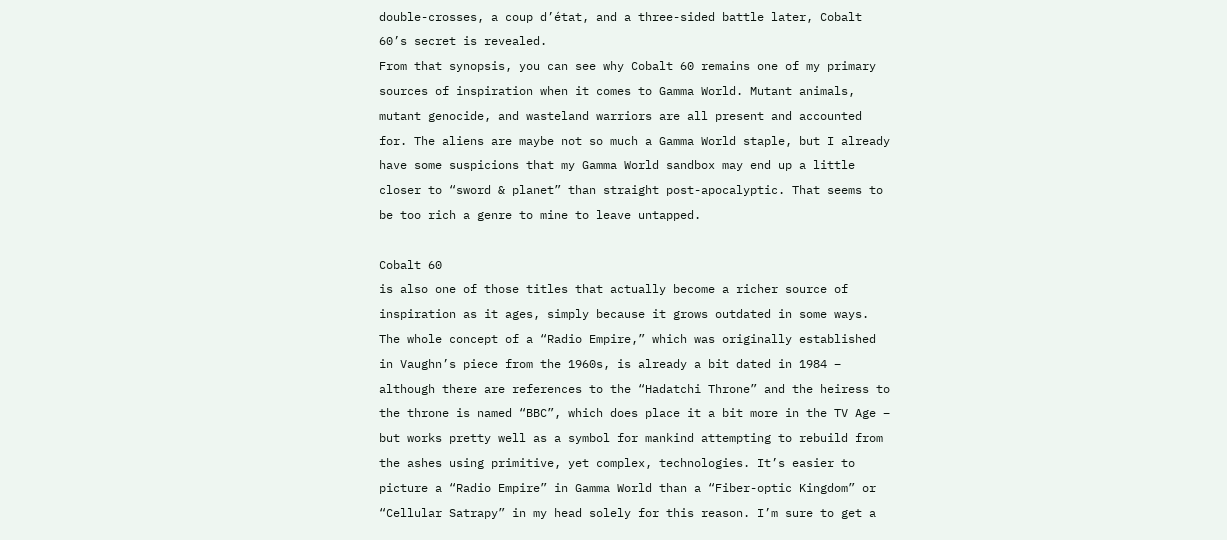double-crosses, a coup d’état, and a three-sided battle later, Cobalt 60’s secret is revealed.
From that synopsis, you can see why Cobalt 60 remains one of my primary sources of inspiration when it comes to Gamma World. Mutant animals, mutant genocide, and wasteland warriors are all present and accounted for. The aliens are maybe not so much a Gamma World staple, but I already have some suspicions that my Gamma World sandbox may end up a little closer to “sword & planet” than straight post-apocalyptic. That seems to be too rich a genre to mine to leave untapped.

Cobalt 60
is also one of those titles that actually become a richer source of inspiration as it ages, simply because it grows outdated in some ways. The whole concept of a “Radio Empire,” which was originally established in Vaughn’s piece from the 1960s, is already a bit dated in 1984 – although there are references to the “Hadatchi Throne” and the heiress to the throne is named “BBC”, which does place it a bit more in the TV Age – but works pretty well as a symbol for mankind attempting to rebuild from the ashes using primitive, yet complex, technologies. It’s easier to picture a “Radio Empire” in Gamma World than a “Fiber-optic Kingdom” or “Cellular Satrapy” in my head solely for this reason. I’m sure to get a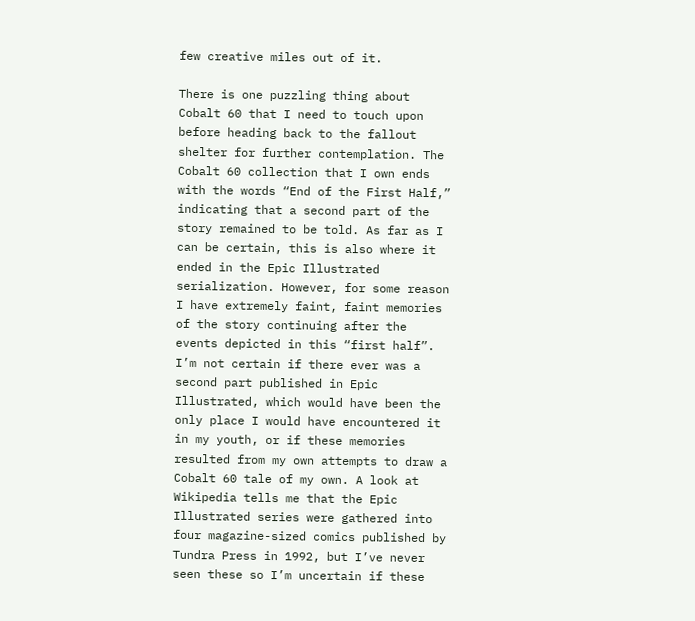few creative miles out of it.

There is one puzzling thing about Cobalt 60 that I need to touch upon before heading back to the fallout shelter for further contemplation. The Cobalt 60 collection that I own ends with the words “End of the First Half,” indicating that a second part of the story remained to be told. As far as I can be certain, this is also where it ended in the Epic Illustrated serialization. However, for some reason I have extremely faint, faint memories of the story continuing after the events depicted in this “first half”. I’m not certain if there ever was a second part published in Epic Illustrated, which would have been the only place I would have encountered it in my youth, or if these memories resulted from my own attempts to draw a Cobalt 60 tale of my own. A look at Wikipedia tells me that the Epic Illustrated series were gathered into four magazine-sized comics published by Tundra Press in 1992, but I’ve never seen these so I’m uncertain if these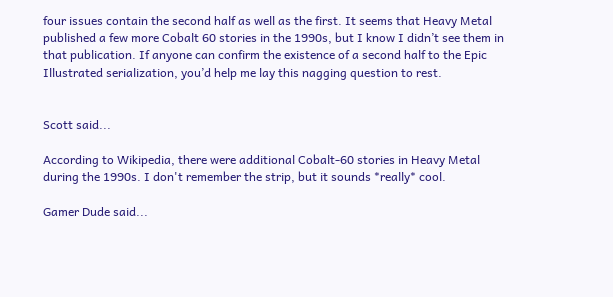four issues contain the second half as well as the first. It seems that Heavy Metal published a few more Cobalt 60 stories in the 1990s, but I know I didn’t see them in that publication. If anyone can confirm the existence of a second half to the Epic Illustrated serialization, you’d help me lay this nagging question to rest.


Scott said...

According to Wikipedia, there were additional Cobalt-60 stories in Heavy Metal during the 1990s. I don't remember the strip, but it sounds *really* cool.

Gamer Dude said...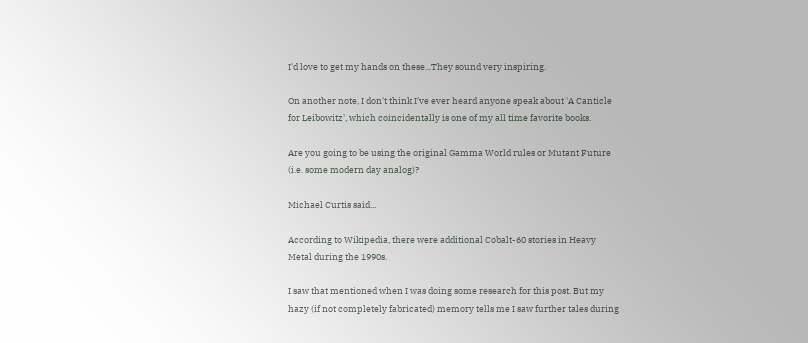I'd love to get my hands on these...They sound very inspiring.

On another note, I don't think I've ever heard anyone speak about 'A Canticle for Leibowitz', which coincidentally is one of my all time favorite books.

Are you going to be using the original Gamma World rules or Mutant Future (i.e. some modern day analog)?

Michael Curtis said...

According to Wikipedia, there were additional Cobalt-60 stories in Heavy Metal during the 1990s.

I saw that mentioned when I was doing some research for this post. But my hazy (if not completely fabricated) memory tells me I saw further tales during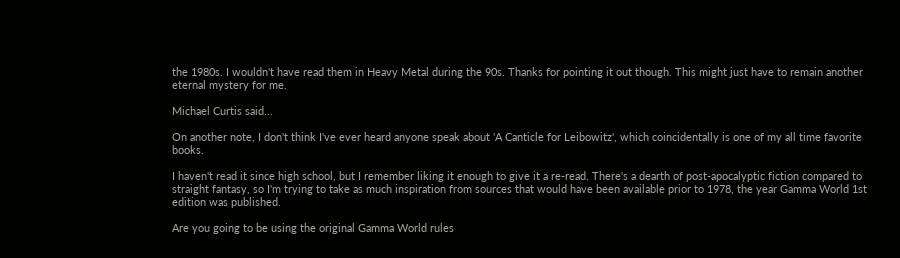the 1980s. I wouldn't have read them in Heavy Metal during the 90s. Thanks for pointing it out though. This might just have to remain another eternal mystery for me.

Michael Curtis said...

On another note, I don't think I've ever heard anyone speak about 'A Canticle for Leibowitz', which coincidentally is one of my all time favorite books.

I haven't read it since high school, but I remember liking it enough to give it a re-read. There's a dearth of post-apocalyptic fiction compared to straight fantasy, so I'm trying to take as much inspiration from sources that would have been available prior to 1978, the year Gamma World 1st edition was published.

Are you going to be using the original Gamma World rules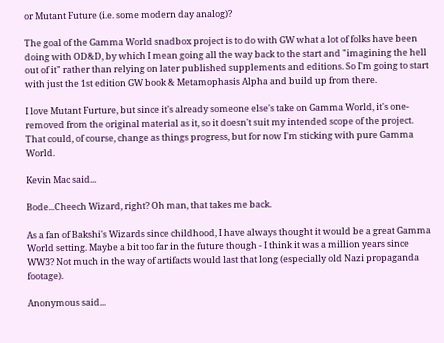or Mutant Future (i.e. some modern day analog)?

The goal of the Gamma World snadbox project is to do with GW what a lot of folks have been doing with OD&D, by which I mean going all the way back to the start and "imagining the hell out of it" rather than relying on later published supplements and editions. So I'm going to start with just the 1st edition GW book & Metamophasis Alpha and build up from there.

I love Mutant Furture, but since it's already someone else's take on Gamma World, it's one-removed from the original material as it, so it doesn't suit my intended scope of the project. That could, of course, change as things progress, but for now I'm sticking with pure Gamma World.

Kevin Mac said...

Bode...Cheech Wizard, right? Oh man, that takes me back.

As a fan of Bakshi's Wizards since childhood, I have always thought it would be a great Gamma World setting. Maybe a bit too far in the future though - I think it was a million years since WW3? Not much in the way of artifacts would last that long (especially old Nazi propaganda footage).

Anonymous said...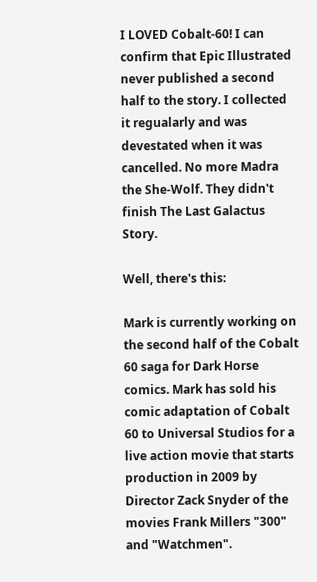I LOVED Cobalt-60! I can confirm that Epic Illustrated never published a second half to the story. I collected it regualarly and was devestated when it was cancelled. No more Madra the She-Wolf. They didn't finish The Last Galactus Story.

Well, there's this:

Mark is currently working on the second half of the Cobalt 60 saga for Dark Horse comics. Mark has sold his comic adaptation of Cobalt 60 to Universal Studios for a live action movie that starts production in 2009 by Director Zack Snyder of the movies Frank Millers "300" and "Watchmen".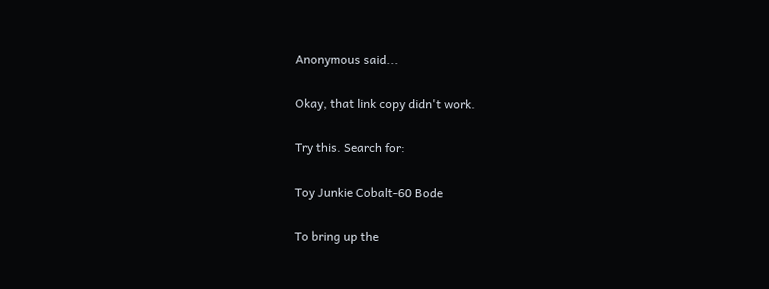Anonymous said...

Okay, that link copy didn't work.

Try this. Search for:

Toy Junkie Cobalt-60 Bode

To bring up the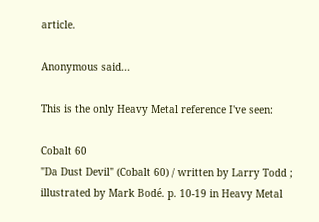article.

Anonymous said...

This is the only Heavy Metal reference I've seen:

Cobalt 60
"Da Dust Devil" (Cobalt 60) / written by Larry Todd ;
illustrated by Mark Bodé. p. 10-19 in Heavy Metal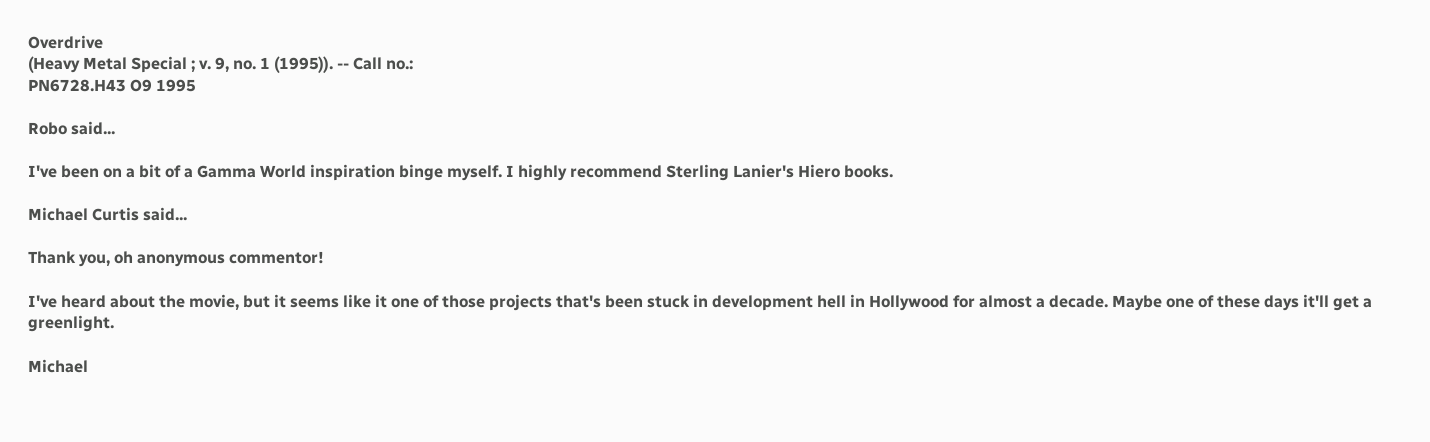Overdrive
(Heavy Metal Special ; v. 9, no. 1 (1995)). -- Call no.:
PN6728.H43 O9 1995

Robo said...

I've been on a bit of a Gamma World inspiration binge myself. I highly recommend Sterling Lanier's Hiero books.

Michael Curtis said...

Thank you, oh anonymous commentor!

I've heard about the movie, but it seems like it one of those projects that's been stuck in development hell in Hollywood for almost a decade. Maybe one of these days it'll get a greenlight.

Michael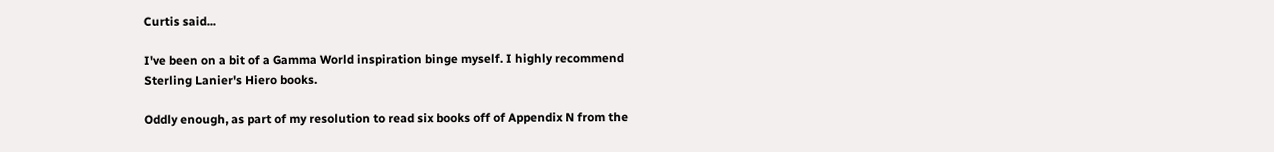Curtis said...

I've been on a bit of a Gamma World inspiration binge myself. I highly recommend Sterling Lanier's Hiero books.

Oddly enough, as part of my resolution to read six books off of Appendix N from the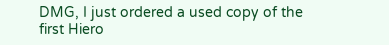DMG, I just ordered a used copy of the first Hiero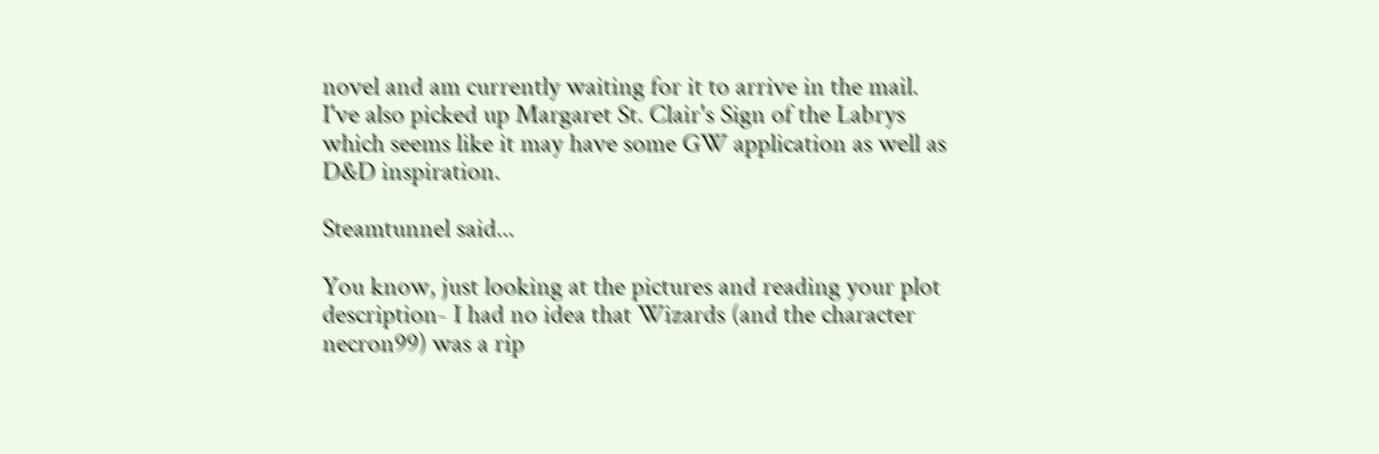novel and am currently waiting for it to arrive in the mail. I've also picked up Margaret St. Clair's Sign of the Labrys which seems like it may have some GW application as well as D&D inspiration.

Steamtunnel said...

You know, just looking at the pictures and reading your plot description- I had no idea that Wizards (and the character necron99) was a rip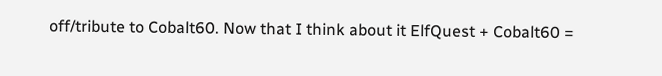off/tribute to Cobalt60. Now that I think about it ElfQuest + Cobalt60 =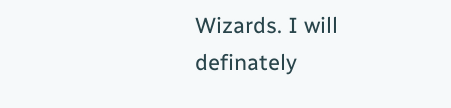Wizards. I will definately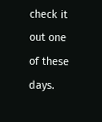check it out one of these days.